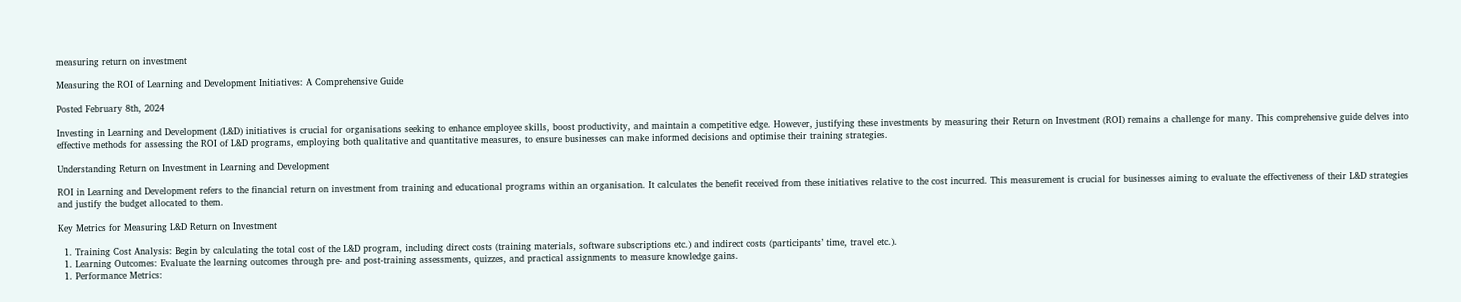measuring return on investment

Measuring the ROI of Learning and Development Initiatives: A Comprehensive Guide

Posted February 8th, 2024

Investing in Learning and Development (L&D) initiatives is crucial for organisations seeking to enhance employee skills, boost productivity, and maintain a competitive edge. However, justifying these investments by measuring their Return on Investment (ROI) remains a challenge for many. This comprehensive guide delves into effective methods for assessing the ROI of L&D programs, employing both qualitative and quantitative measures, to ensure businesses can make informed decisions and optimise their training strategies.

Understanding Return on Investment in Learning and Development

ROI in Learning and Development refers to the financial return on investment from training and educational programs within an organisation. It calculates the benefit received from these initiatives relative to the cost incurred. This measurement is crucial for businesses aiming to evaluate the effectiveness of their L&D strategies and justify the budget allocated to them.

Key Metrics for Measuring L&D Return on Investment

  1. Training Cost Analysis: Begin by calculating the total cost of the L&D program, including direct costs (training materials, software subscriptions etc.) and indirect costs (participants’ time, travel etc.).
  1. Learning Outcomes: Evaluate the learning outcomes through pre- and post-training assessments, quizzes, and practical assignments to measure knowledge gains.
  1. Performance Metrics: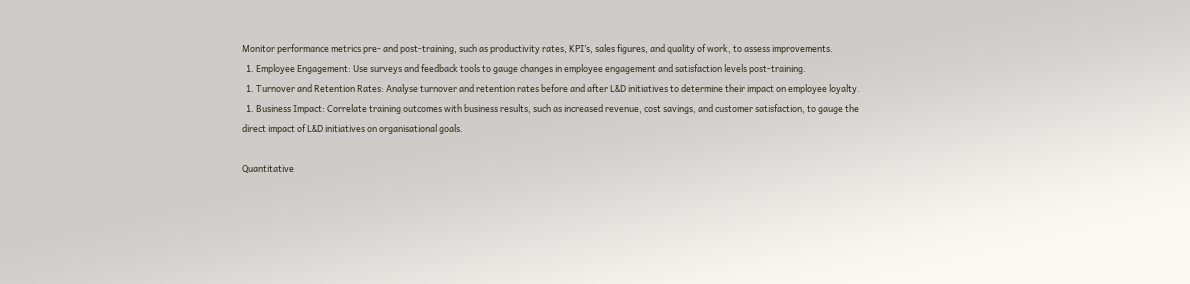Monitor performance metrics pre- and post-training, such as productivity rates, KPI’s, sales figures, and quality of work, to assess improvements.
  1. Employee Engagement: Use surveys and feedback tools to gauge changes in employee engagement and satisfaction levels post-training.
  1. Turnover and Retention Rates: Analyse turnover and retention rates before and after L&D initiatives to determine their impact on employee loyalty.
  1. Business Impact: Correlate training outcomes with business results, such as increased revenue, cost savings, and customer satisfaction, to gauge the direct impact of L&D initiatives on organisational goals.

Quantitative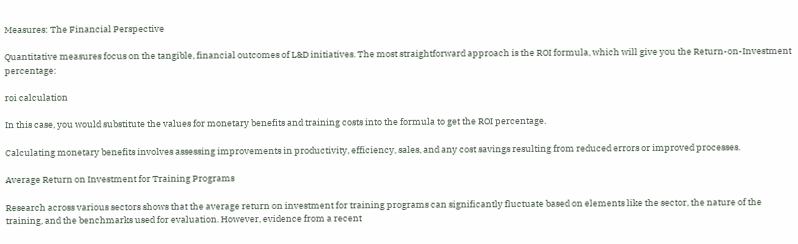Measures: The Financial Perspective

Quantitative measures focus on the tangible, financial outcomes of L&D initiatives. The most straightforward approach is the ROI formula, which will give you the Return-on-Investment percentage:

roi calculation

In this case, you would substitute the values for monetary benefits and training costs into the formula to get the ROI percentage.

Calculating monetary benefits involves assessing improvements in productivity, efficiency, sales, and any cost savings resulting from reduced errors or improved processes.

Average Return on Investment for Training Programs

Research across various sectors shows that the average return on investment for training programs can significantly fluctuate based on elements like the sector, the nature of the training, and the benchmarks used for evaluation. However, evidence from a recent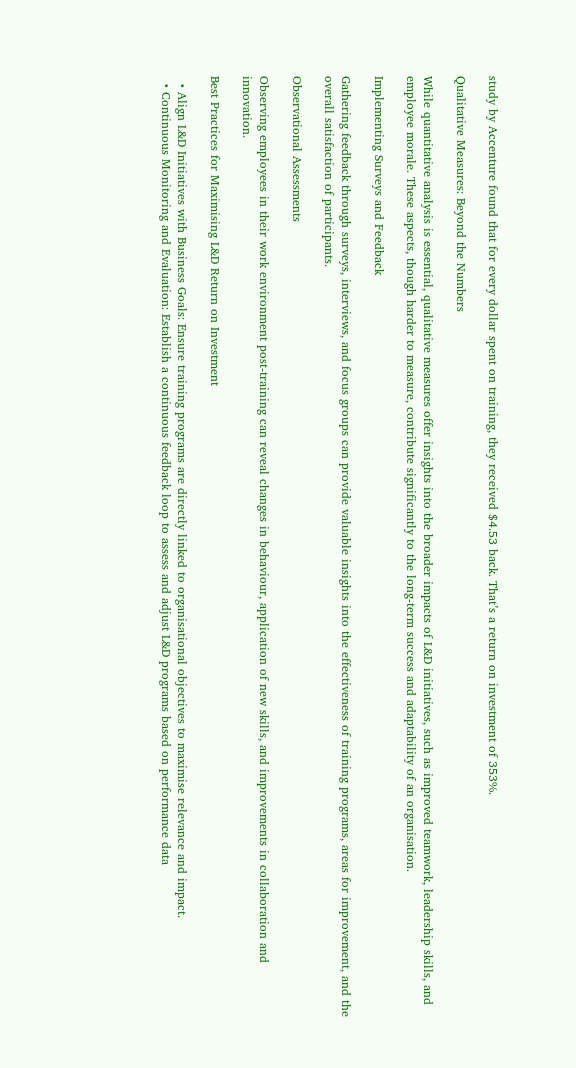study by Accenture found that for every dollar spent on training, they received $4.53 back. That’s a return on investment of 353%.

Qualitative Measures: Beyond the Numbers

While quantitative analysis is essential, qualitative measures offer insights into the broader impacts of L&D initiatives, such as improved teamwork, leadership skills, and employee morale. These aspects, though harder to measure, contribute significantly to the long-term success and adaptability of an organisation.

Implementing Surveys and Feedback

Gathering feedback through surveys, interviews, and focus groups can provide valuable insights into the effectiveness of training programs, areas for improvement, and the overall satisfaction of participants.

Observational Assessments

Observing employees in their work environment post-training can reveal changes in behaviour, application of new skills, and improvements in collaboration and innovation.

Best Practices for Maximising L&D Return on Investment

  • Align L&D Initiatives with Business Goals: Ensure training programs are directly linked to organisational objectives to maximise relevance and impact.
  • Continuous Monitoring and Evaluation: Establish a continuous feedback loop to assess and adjust L&D programs based on performance data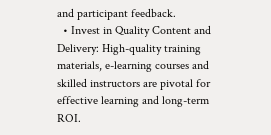and participant feedback.
  • Invest in Quality Content and Delivery: High-quality training materials, e-learning courses and skilled instructors are pivotal for effective learning and long-term ROI.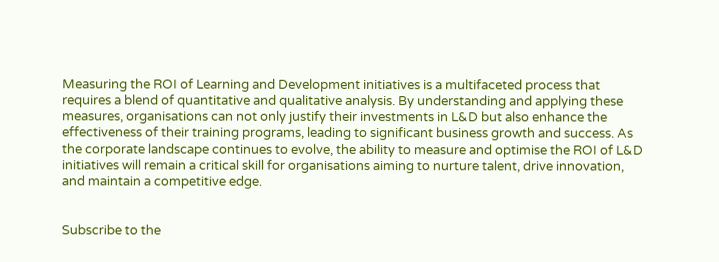Measuring the ROI of Learning and Development initiatives is a multifaceted process that requires a blend of quantitative and qualitative analysis. By understanding and applying these measures, organisations can not only justify their investments in L&D but also enhance the effectiveness of their training programs, leading to significant business growth and success. As the corporate landscape continues to evolve, the ability to measure and optimise the ROI of L&D initiatives will remain a critical skill for organisations aiming to nurture talent, drive innovation, and maintain a competitive edge.


Subscribe to the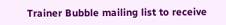Trainer Bubble mailing list to receive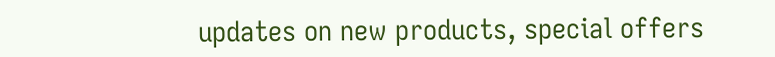updates on new products, special offers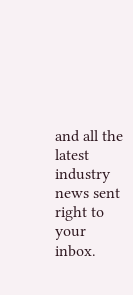and all the latest industry news sent right to your inbox.